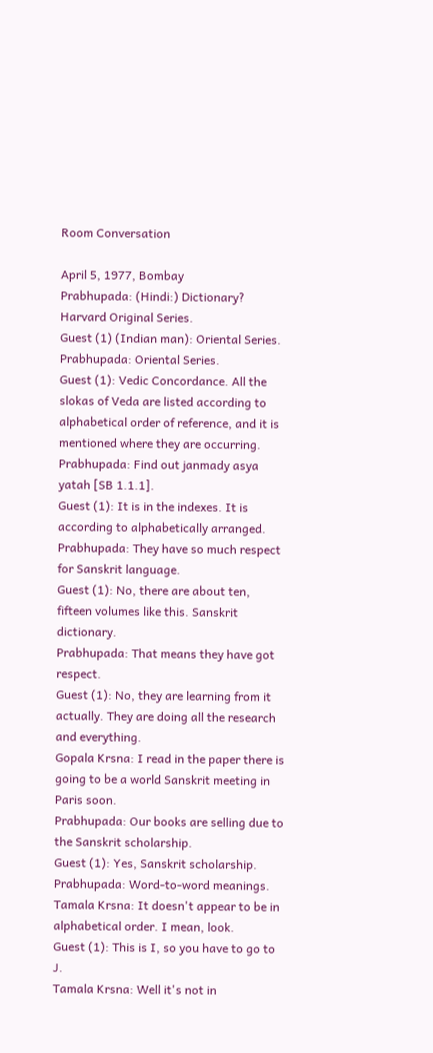Room Conversation

April 5, 1977, Bombay
Prabhupada: (Hindi:) Dictionary? Harvard Original Series.
Guest (1) (Indian man): Oriental Series.
Prabhupada: Oriental Series.
Guest (1): Vedic Concordance. All the slokas of Veda are listed according to alphabetical order of reference, and it is mentioned where they are occurring.
Prabhupada: Find out janmady asya yatah [SB 1.1.1].
Guest (1): It is in the indexes. It is according to alphabetically arranged.
Prabhupada: They have so much respect for Sanskrit language.
Guest (1): No, there are about ten, fifteen volumes like this. Sanskrit dictionary.
Prabhupada: That means they have got respect.
Guest (1): No, they are learning from it actually. They are doing all the research and everything.
Gopala Krsna: I read in the paper there is going to be a world Sanskrit meeting in Paris soon.
Prabhupada: Our books are selling due to the Sanskrit scholarship.
Guest (1): Yes, Sanskrit scholarship.
Prabhupada: Word-to-word meanings.
Tamala Krsna: It doesn't appear to be in alphabetical order. I mean, look.
Guest (1): This is I, so you have to go to J.
Tamala Krsna: Well it's not in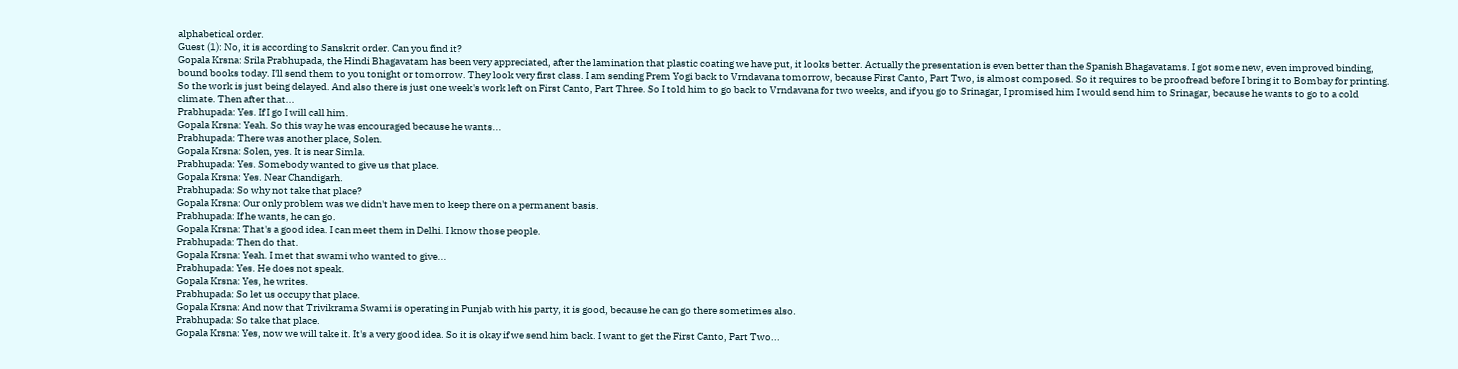alphabetical order.
Guest (1): No, it is according to Sanskrit order. Can you find it?
Gopala Krsna: Srila Prabhupada, the Hindi Bhagavatam has been very appreciated, after the lamination that plastic coating we have put, it looks better. Actually the presentation is even better than the Spanish Bhagavatams. I got some new, even improved binding, bound books today. I'll send them to you tonight or tomorrow. They look very first class. I am sending Prem Yogi back to Vrndavana tomorrow, because First Canto, Part Two, is almost composed. So it requires to be proofread before I bring it to Bombay for printing. So the work is just being delayed. And also there is just one week's work left on First Canto, Part Three. So I told him to go back to Vrndavana for two weeks, and if you go to Srinagar, I promised him I would send him to Srinagar, because he wants to go to a cold climate. Then after that...
Prabhupada: Yes. If I go I will call him.
Gopala Krsna: Yeah. So this way he was encouraged because he wants...
Prabhupada: There was another place, Solen.
Gopala Krsna: Solen, yes. It is near Simla.
Prabhupada: Yes. Somebody wanted to give us that place.
Gopala Krsna: Yes. Near Chandigarh.
Prabhupada: So why not take that place?
Gopala Krsna: Our only problem was we didn't have men to keep there on a permanent basis.
Prabhupada: If he wants, he can go.
Gopala Krsna: That's a good idea. I can meet them in Delhi. I know those people.
Prabhupada: Then do that.
Gopala Krsna: Yeah. I met that swami who wanted to give...
Prabhupada: Yes. He does not speak.
Gopala Krsna: Yes, he writes.
Prabhupada: So let us occupy that place.
Gopala Krsna: And now that Trivikrama Swami is operating in Punjab with his party, it is good, because he can go there sometimes also.
Prabhupada: So take that place.
Gopala Krsna: Yes, now we will take it. It's a very good idea. So it is okay if we send him back. I want to get the First Canto, Part Two...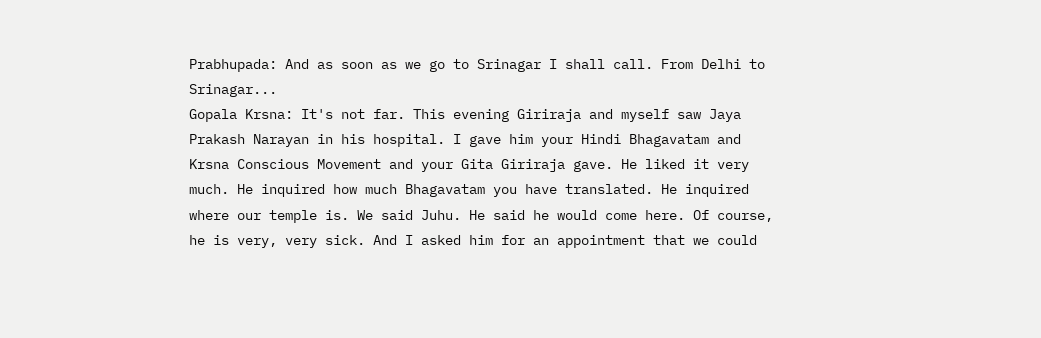Prabhupada: And as soon as we go to Srinagar I shall call. From Delhi to Srinagar...
Gopala Krsna: It's not far. This evening Giriraja and myself saw Jaya Prakash Narayan in his hospital. I gave him your Hindi Bhagavatam and Krsna Conscious Movement and your Gita Giriraja gave. He liked it very much. He inquired how much Bhagavatam you have translated. He inquired where our temple is. We said Juhu. He said he would come here. Of course, he is very, very sick. And I asked him for an appointment that we could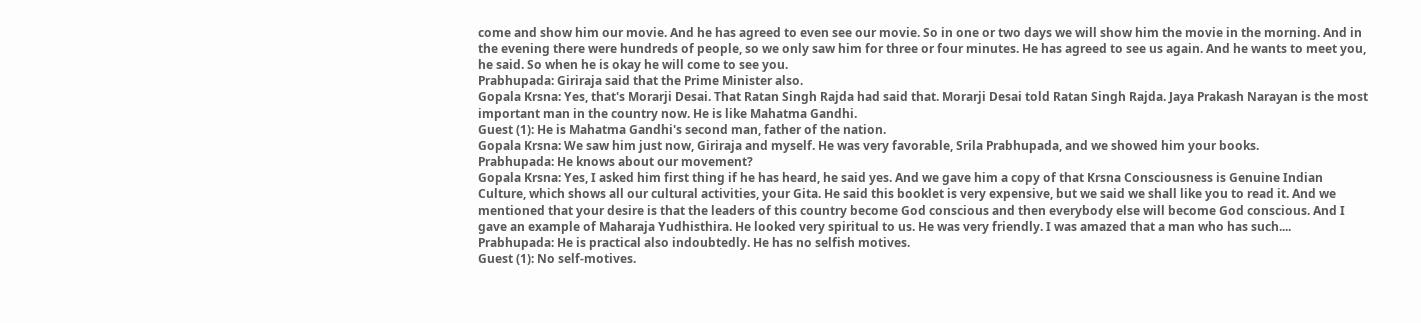come and show him our movie. And he has agreed to even see our movie. So in one or two days we will show him the movie in the morning. And in the evening there were hundreds of people, so we only saw him for three or four minutes. He has agreed to see us again. And he wants to meet you, he said. So when he is okay he will come to see you.
Prabhupada: Giriraja said that the Prime Minister also.
Gopala Krsna: Yes, that's Morarji Desai. That Ratan Singh Rajda had said that. Morarji Desai told Ratan Singh Rajda. Jaya Prakash Narayan is the most important man in the country now. He is like Mahatma Gandhi.
Guest (1): He is Mahatma Gandhi's second man, father of the nation.
Gopala Krsna: We saw him just now, Giriraja and myself. He was very favorable, Srila Prabhupada, and we showed him your books.
Prabhupada: He knows about our movement?
Gopala Krsna: Yes, I asked him first thing if he has heard, he said yes. And we gave him a copy of that Krsna Consciousness is Genuine Indian Culture, which shows all our cultural activities, your Gita. He said this booklet is very expensive, but we said we shall like you to read it. And we mentioned that your desire is that the leaders of this country become God conscious and then everybody else will become God conscious. And I gave an example of Maharaja Yudhisthira. He looked very spiritual to us. He was very friendly. I was amazed that a man who has such....
Prabhupada: He is practical also indoubtedly. He has no selfish motives.
Guest (1): No self-motives.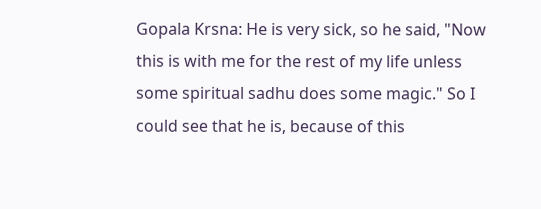Gopala Krsna: He is very sick, so he said, "Now this is with me for the rest of my life unless some spiritual sadhu does some magic." So I could see that he is, because of this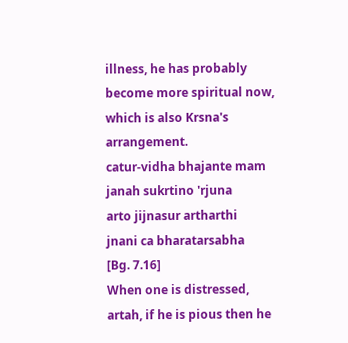illness, he has probably become more spiritual now, which is also Krsna's arrangement.
catur-vidha bhajante mam
janah sukrtino 'rjuna
arto jijnasur artharthi
jnani ca bharatarsabha
[Bg. 7.16]
When one is distressed, artah, if he is pious then he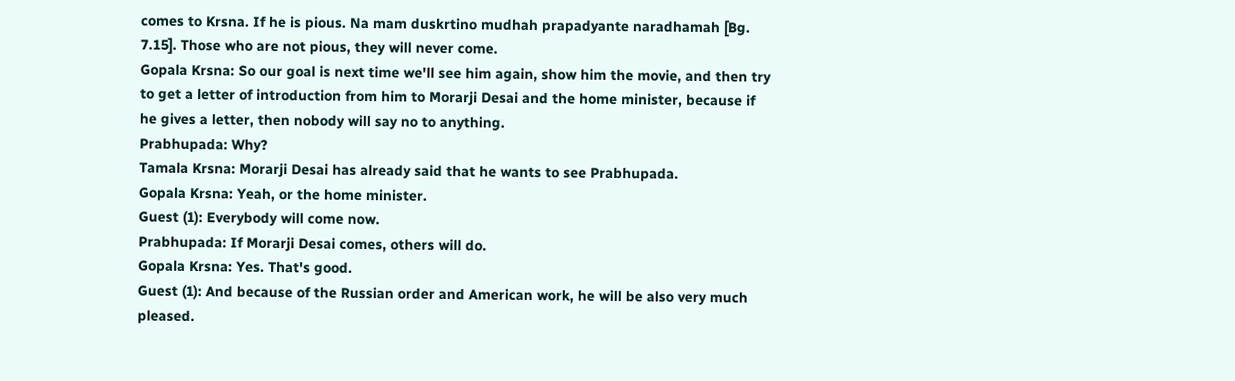comes to Krsna. If he is pious. Na mam duskrtino mudhah prapadyante naradhamah [Bg. 7.15]. Those who are not pious, they will never come.
Gopala Krsna: So our goal is next time we'll see him again, show him the movie, and then try to get a letter of introduction from him to Morarji Desai and the home minister, because if he gives a letter, then nobody will say no to anything.
Prabhupada: Why?
Tamala Krsna: Morarji Desai has already said that he wants to see Prabhupada.
Gopala Krsna: Yeah, or the home minister.
Guest (1): Everybody will come now.
Prabhupada: If Morarji Desai comes, others will do.
Gopala Krsna: Yes. That's good.
Guest (1): And because of the Russian order and American work, he will be also very much pleased.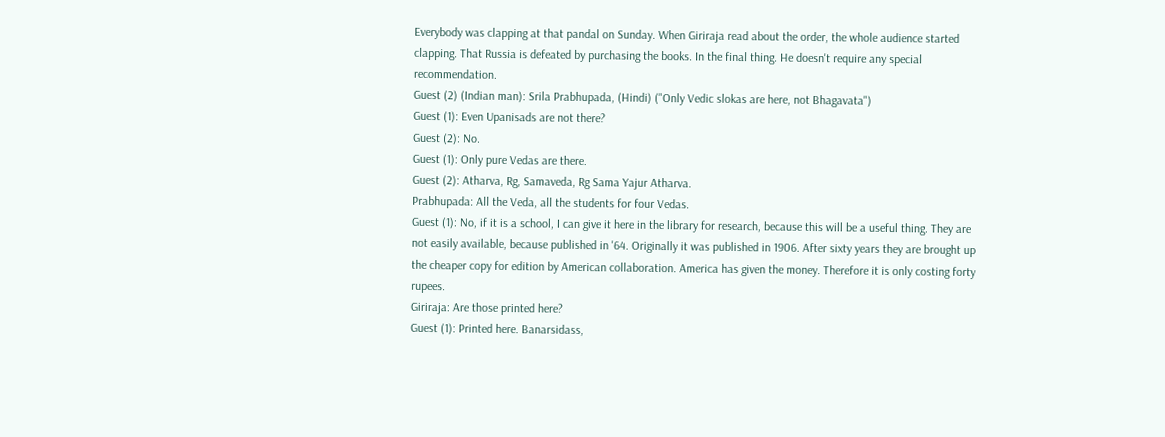Everybody was clapping at that pandal on Sunday. When Giriraja read about the order, the whole audience started clapping. That Russia is defeated by purchasing the books. In the final thing. He doesn't require any special recommendation.
Guest (2) (Indian man): Srila Prabhupada, (Hindi) ("Only Vedic slokas are here, not Bhagavata")
Guest (1): Even Upanisads are not there?
Guest (2): No.
Guest (1): Only pure Vedas are there.
Guest (2): Atharva, Rg, Samaveda, Rg Sama Yajur Atharva.
Prabhupada: All the Veda, all the students for four Vedas.
Guest (1): No, if it is a school, I can give it here in the library for research, because this will be a useful thing. They are not easily available, because published in '64. Originally it was published in 1906. After sixty years they are brought up the cheaper copy for edition by American collaboration. America has given the money. Therefore it is only costing forty rupees.
Giriraja: Are those printed here?
Guest (1): Printed here. Banarsidass,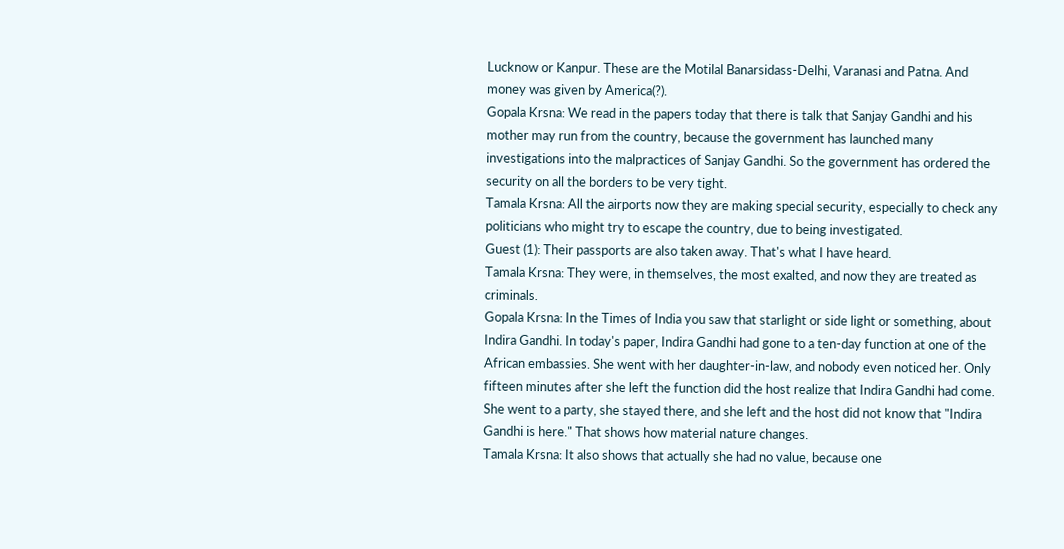Lucknow or Kanpur. These are the Motilal Banarsidass-Delhi, Varanasi and Patna. And money was given by America(?).
Gopala Krsna: We read in the papers today that there is talk that Sanjay Gandhi and his mother may run from the country, because the government has launched many investigations into the malpractices of Sanjay Gandhi. So the government has ordered the security on all the borders to be very tight.
Tamala Krsna: All the airports now they are making special security, especially to check any politicians who might try to escape the country, due to being investigated.
Guest (1): Their passports are also taken away. That's what I have heard.
Tamala Krsna: They were, in themselves, the most exalted, and now they are treated as criminals.
Gopala Krsna: In the Times of India you saw that starlight or side light or something, about Indira Gandhi. In today's paper, Indira Gandhi had gone to a ten-day function at one of the African embassies. She went with her daughter-in-law, and nobody even noticed her. Only fifteen minutes after she left the function did the host realize that Indira Gandhi had come. She went to a party, she stayed there, and she left and the host did not know that "Indira Gandhi is here." That shows how material nature changes.
Tamala Krsna: It also shows that actually she had no value, because one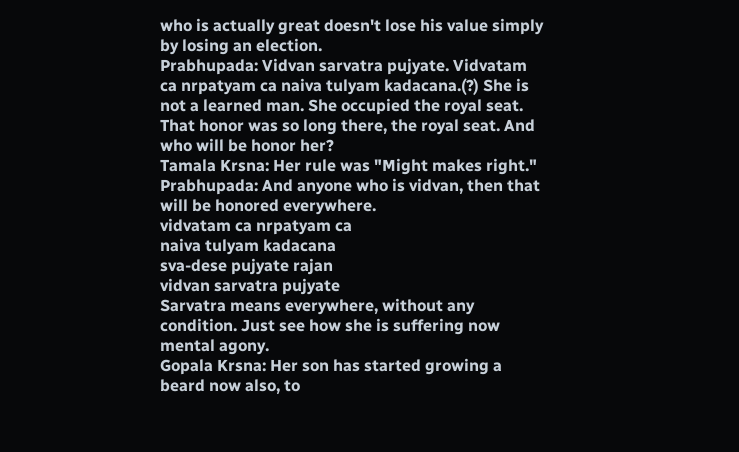who is actually great doesn't lose his value simply by losing an election.
Prabhupada: Vidvan sarvatra pujyate. Vidvatam ca nrpatyam ca naiva tulyam kadacana.(?) She is not a learned man. She occupied the royal seat. That honor was so long there, the royal seat. And who will be honor her?
Tamala Krsna: Her rule was "Might makes right."
Prabhupada: And anyone who is vidvan, then that will be honored everywhere.
vidvatam ca nrpatyam ca
naiva tulyam kadacana
sva-dese pujyate rajan
vidvan sarvatra pujyate
Sarvatra means everywhere, without any condition. Just see how she is suffering now mental agony.
Gopala Krsna: Her son has started growing a beard now also, to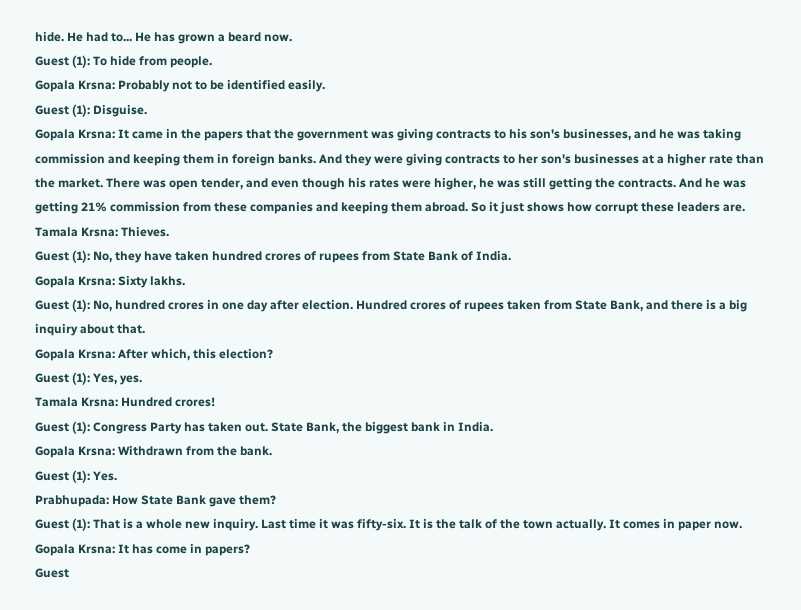hide. He had to... He has grown a beard now.
Guest (1): To hide from people.
Gopala Krsna: Probably not to be identified easily.
Guest (1): Disguise.
Gopala Krsna: It came in the papers that the government was giving contracts to his son's businesses, and he was taking commission and keeping them in foreign banks. And they were giving contracts to her son's businesses at a higher rate than the market. There was open tender, and even though his rates were higher, he was still getting the contracts. And he was getting 21% commission from these companies and keeping them abroad. So it just shows how corrupt these leaders are.
Tamala Krsna: Thieves.
Guest (1): No, they have taken hundred crores of rupees from State Bank of India.
Gopala Krsna: Sixty lakhs.
Guest (1): No, hundred crores in one day after election. Hundred crores of rupees taken from State Bank, and there is a big inquiry about that.
Gopala Krsna: After which, this election?
Guest (1): Yes, yes.
Tamala Krsna: Hundred crores!
Guest (1): Congress Party has taken out. State Bank, the biggest bank in India.
Gopala Krsna: Withdrawn from the bank.
Guest (1): Yes.
Prabhupada: How State Bank gave them?
Guest (1): That is a whole new inquiry. Last time it was fifty-six. It is the talk of the town actually. It comes in paper now.
Gopala Krsna: It has come in papers?
Guest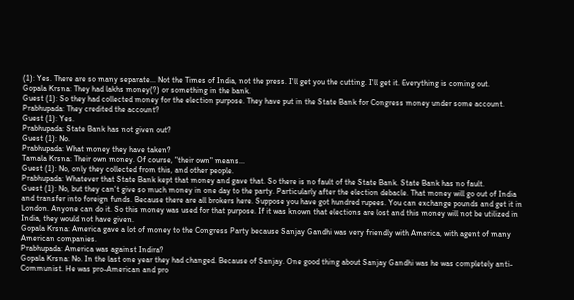(1): Yes. There are so many separate... Not the Times of India, not the press. I'll get you the cutting. I'll get it. Everything is coming out.
Gopala Krsna: They had lakhs money(?) or something in the bank.
Guest (1): So they had collected money for the election purpose. They have put in the State Bank for Congress money under some account.
Prabhupada: They credited the account?
Guest (1): Yes.
Prabhupada: State Bank has not given out?
Guest (1): No.
Prabhupada: What money they have taken?
Tamala Krsna: Their own money. Of course, "their own" means...
Guest (1): No, only they collected from this, and other people.
Prabhupada: Whatever that State Bank kept that money and gave that. So there is no fault of the State Bank. State Bank has no fault.
Guest (1): No, but they can't give so much money in one day to the party. Particularly after the election debacle. That money will go out of India and transfer into foreign funds. Because there are all brokers here. Suppose you have got hundred rupees. You can exchange pounds and get it in London. Anyone can do it. So this money was used for that purpose. If it was known that elections are lost and this money will not be utilized in India, they would not have given.
Gopala Krsna: America gave a lot of money to the Congress Party because Sanjay Gandhi was very friendly with America, with agent of many American companies.
Prabhupada: America was against Indira?
Gopala Krsna: No. In the last one year they had changed. Because of Sanjay. One good thing about Sanjay Gandhi was he was completely anti-Communist. He was pro-American and pro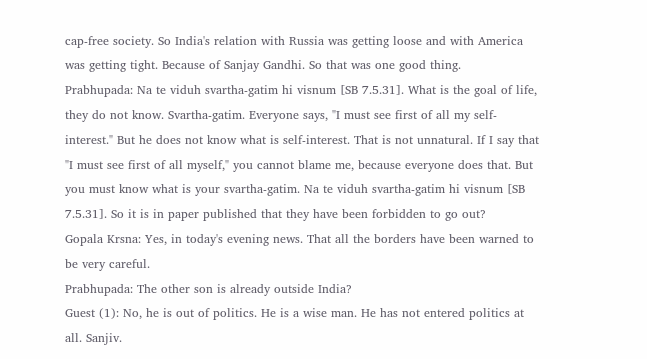cap-free society. So India's relation with Russia was getting loose and with America was getting tight. Because of Sanjay Gandhi. So that was one good thing.
Prabhupada: Na te viduh svartha-gatim hi visnum [SB 7.5.31]. What is the goal of life, they do not know. Svartha-gatim. Everyone says, "I must see first of all my self-interest." But he does not know what is self-interest. That is not unnatural. If I say that "I must see first of all myself," you cannot blame me, because everyone does that. But you must know what is your svartha-gatim. Na te viduh svartha-gatim hi visnum [SB 7.5.31]. So it is in paper published that they have been forbidden to go out?
Gopala Krsna: Yes, in today's evening news. That all the borders have been warned to be very careful.
Prabhupada: The other son is already outside India?
Guest (1): No, he is out of politics. He is a wise man. He has not entered politics at all. Sanjiv.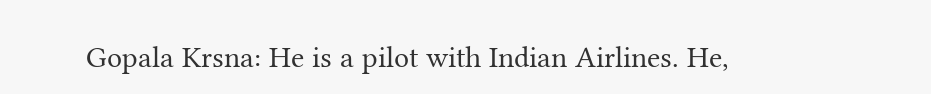Gopala Krsna: He is a pilot with Indian Airlines. He,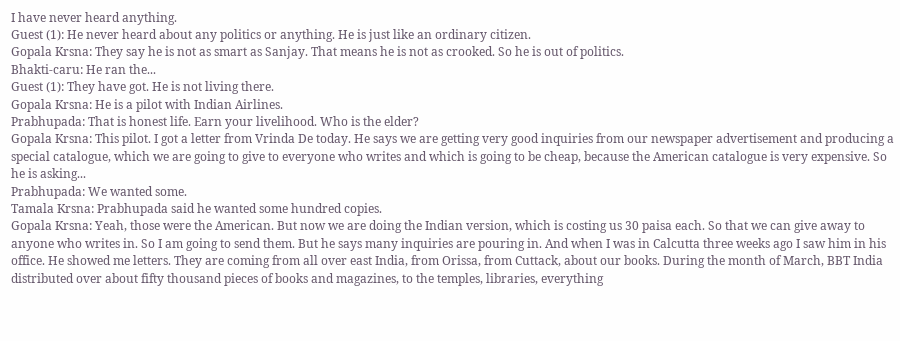I have never heard anything.
Guest (1): He never heard about any politics or anything. He is just like an ordinary citizen.
Gopala Krsna: They say he is not as smart as Sanjay. That means he is not as crooked. So he is out of politics.
Bhakti-caru: He ran the...
Guest (1): They have got. He is not living there.
Gopala Krsna: He is a pilot with Indian Airlines.
Prabhupada: That is honest life. Earn your livelihood. Who is the elder?
Gopala Krsna: This pilot. I got a letter from Vrinda De today. He says we are getting very good inquiries from our newspaper advertisement and producing a special catalogue, which we are going to give to everyone who writes and which is going to be cheap, because the American catalogue is very expensive. So he is asking...
Prabhupada: We wanted some.
Tamala Krsna: Prabhupada said he wanted some hundred copies.
Gopala Krsna: Yeah, those were the American. But now we are doing the Indian version, which is costing us 30 paisa each. So that we can give away to anyone who writes in. So I am going to send them. But he says many inquiries are pouring in. And when I was in Calcutta three weeks ago I saw him in his office. He showed me letters. They are coming from all over east India, from Orissa, from Cuttack, about our books. During the month of March, BBT India distributed over about fifty thousand pieces of books and magazines, to the temples, libraries, everything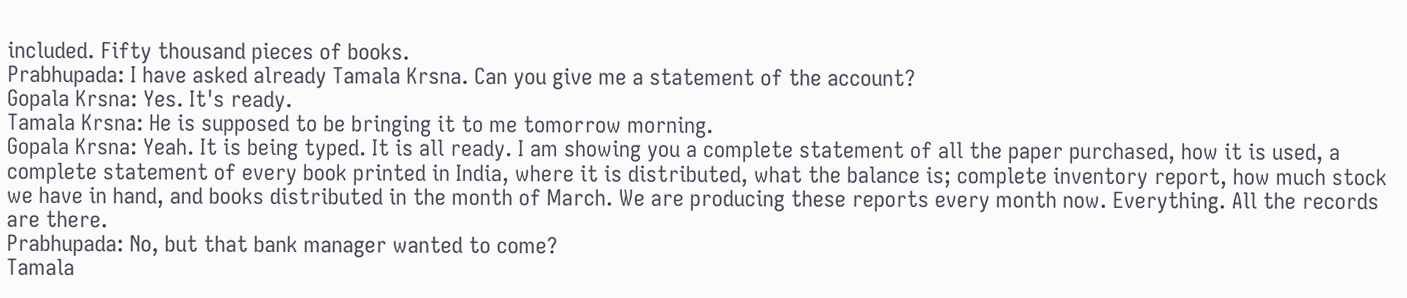included. Fifty thousand pieces of books.
Prabhupada: I have asked already Tamala Krsna. Can you give me a statement of the account?
Gopala Krsna: Yes. It's ready.
Tamala Krsna: He is supposed to be bringing it to me tomorrow morning.
Gopala Krsna: Yeah. It is being typed. It is all ready. I am showing you a complete statement of all the paper purchased, how it is used, a complete statement of every book printed in India, where it is distributed, what the balance is; complete inventory report, how much stock we have in hand, and books distributed in the month of March. We are producing these reports every month now. Everything. All the records are there.
Prabhupada: No, but that bank manager wanted to come?
Tamala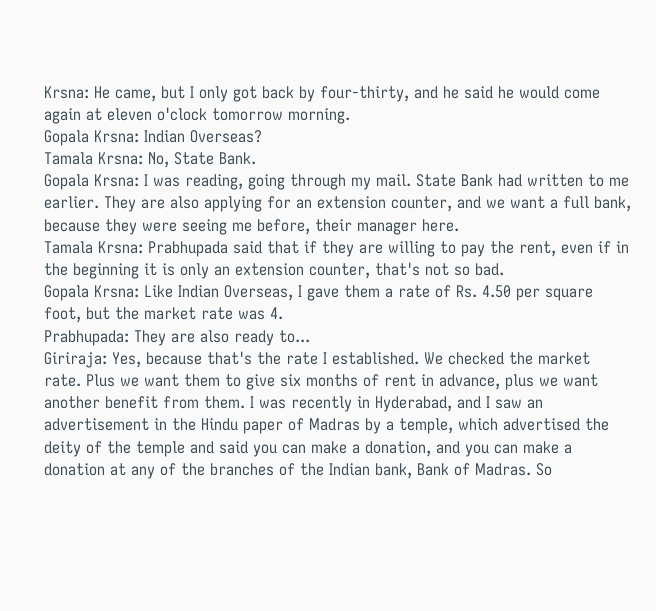Krsna: He came, but I only got back by four-thirty, and he said he would come again at eleven o'clock tomorrow morning.
Gopala Krsna: Indian Overseas?
Tamala Krsna: No, State Bank.
Gopala Krsna: I was reading, going through my mail. State Bank had written to me earlier. They are also applying for an extension counter, and we want a full bank, because they were seeing me before, their manager here.
Tamala Krsna: Prabhupada said that if they are willing to pay the rent, even if in the beginning it is only an extension counter, that's not so bad.
Gopala Krsna: Like Indian Overseas, I gave them a rate of Rs. 4.50 per square foot, but the market rate was 4.
Prabhupada: They are also ready to...
Giriraja: Yes, because that's the rate I established. We checked the market rate. Plus we want them to give six months of rent in advance, plus we want another benefit from them. I was recently in Hyderabad, and I saw an advertisement in the Hindu paper of Madras by a temple, which advertised the deity of the temple and said you can make a donation, and you can make a donation at any of the branches of the Indian bank, Bank of Madras. So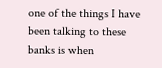one of the things I have been talking to these banks is when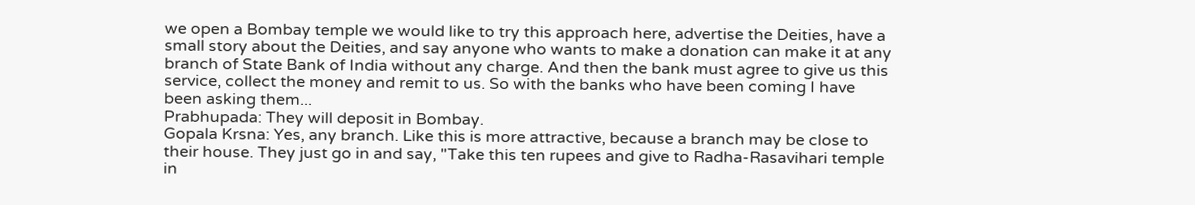we open a Bombay temple we would like to try this approach here, advertise the Deities, have a small story about the Deities, and say anyone who wants to make a donation can make it at any branch of State Bank of India without any charge. And then the bank must agree to give us this service, collect the money and remit to us. So with the banks who have been coming I have been asking them...
Prabhupada: They will deposit in Bombay.
Gopala Krsna: Yes, any branch. Like this is more attractive, because a branch may be close to their house. They just go in and say, "Take this ten rupees and give to Radha-Rasavihari temple in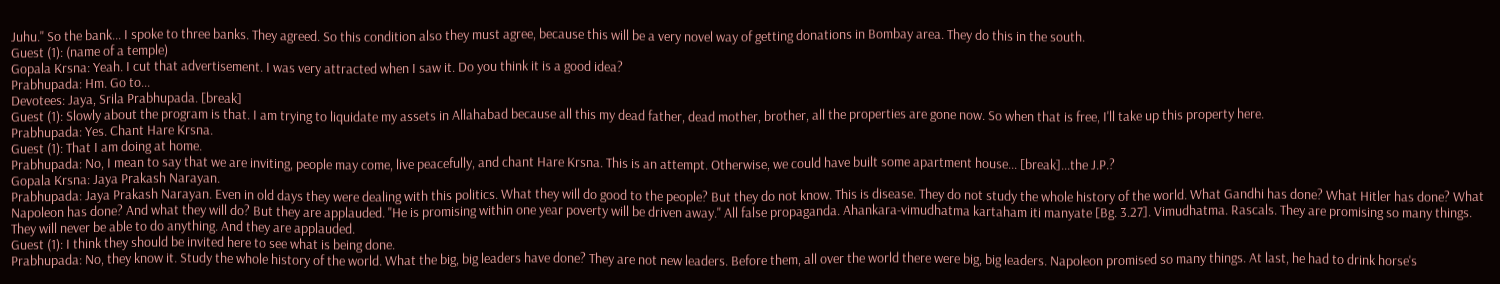Juhu." So the bank... I spoke to three banks. They agreed. So this condition also they must agree, because this will be a very novel way of getting donations in Bombay area. They do this in the south.
Guest (1): (name of a temple)
Gopala Krsna: Yeah. I cut that advertisement. I was very attracted when I saw it. Do you think it is a good idea?
Prabhupada: Hm. Go to...
Devotees: Jaya, Srila Prabhupada. [break]
Guest (1): Slowly about the program is that. I am trying to liquidate my assets in Allahabad because all this my dead father, dead mother, brother, all the properties are gone now. So when that is free, I'll take up this property here.
Prabhupada: Yes. Chant Hare Krsna.
Guest (1): That I am doing at home.
Prabhupada: No, I mean to say that we are inviting, people may come, live peacefully, and chant Hare Krsna. This is an attempt. Otherwise, we could have built some apartment house... [break]...the J.P.?
Gopala Krsna: Jaya Prakash Narayan.
Prabhupada: Jaya Prakash Narayan. Even in old days they were dealing with this politics. What they will do good to the people? But they do not know. This is disease. They do not study the whole history of the world. What Gandhi has done? What Hitler has done? What Napoleon has done? And what they will do? But they are applauded. "He is promising within one year poverty will be driven away." All false propaganda. Ahankara-vimudhatma kartaham iti manyate [Bg. 3.27]. Vimudhatma. Rascals. They are promising so many things. They will never be able to do anything. And they are applauded.
Guest (1): I think they should be invited here to see what is being done.
Prabhupada: No, they know it. Study the whole history of the world. What the big, big leaders have done? They are not new leaders. Before them, all over the world there were big, big leaders. Napoleon promised so many things. At last, he had to drink horse's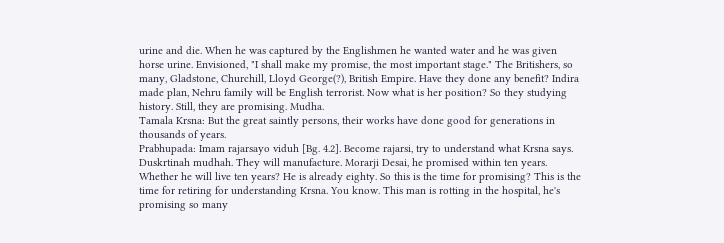urine and die. When he was captured by the Englishmen he wanted water and he was given horse urine. Envisioned, "I shall make my promise, the most important stage." The Britishers, so many, Gladstone, Churchill, Lloyd George(?), British Empire. Have they done any benefit? Indira made plan, Nehru family will be English terrorist. Now what is her position? So they studying history. Still, they are promising. Mudha.
Tamala Krsna: But the great saintly persons, their works have done good for generations in thousands of years.
Prabhupada: Imam rajarsayo viduh [Bg. 4.2]. Become rajarsi, try to understand what Krsna says. Duskrtinah mudhah. They will manufacture. Morarji Desai, he promised within ten years. Whether he will live ten years? He is already eighty. So this is the time for promising? This is the time for retiring for understanding Krsna. You know. This man is rotting in the hospital, he's promising so many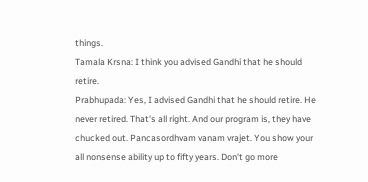things.
Tamala Krsna: I think you advised Gandhi that he should retire.
Prabhupada: Yes, I advised Gandhi that he should retire. He never retired. That's all right. And our program is, they have chucked out. Pancasordhvam vanam vrajet. You show your all nonsense ability up to fifty years. Don't go more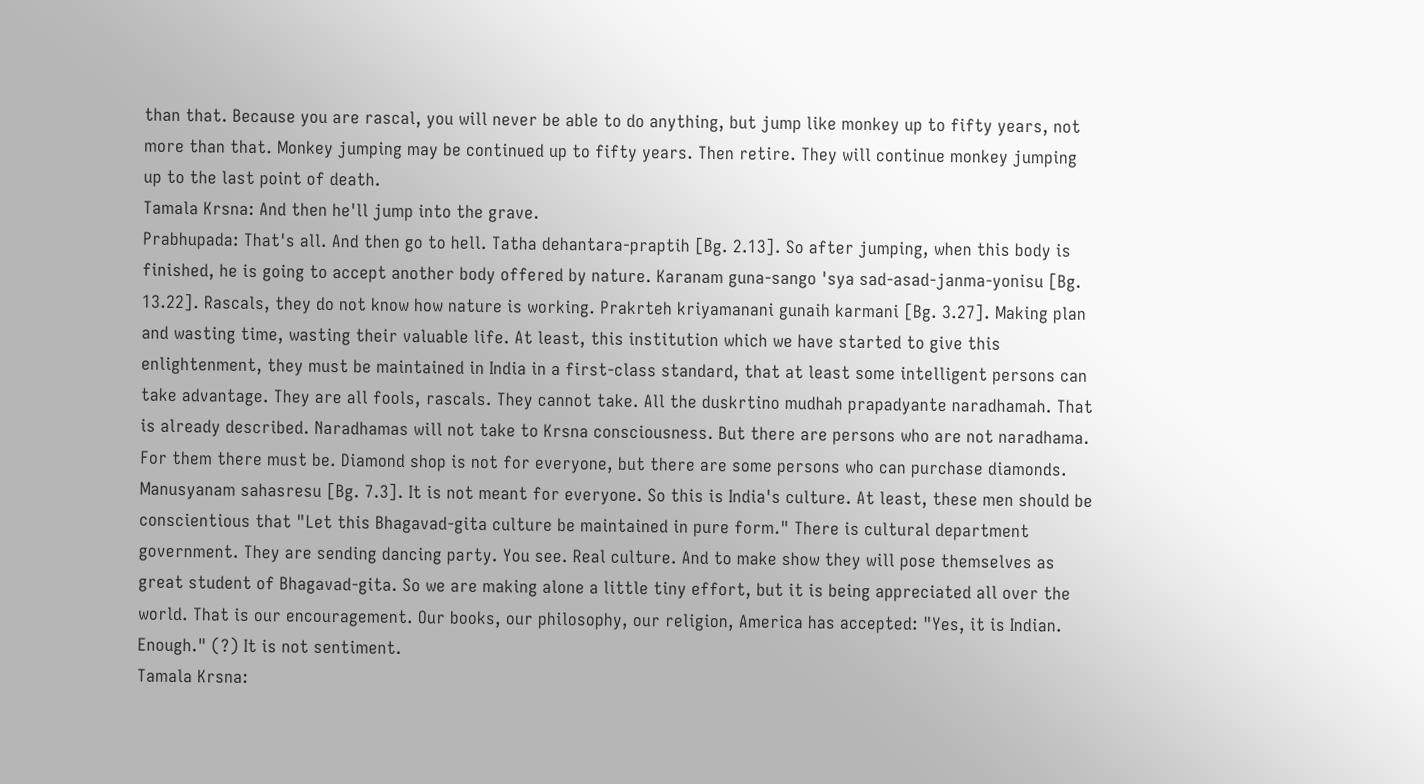than that. Because you are rascal, you will never be able to do anything, but jump like monkey up to fifty years, not more than that. Monkey jumping may be continued up to fifty years. Then retire. They will continue monkey jumping up to the last point of death.
Tamala Krsna: And then he'll jump into the grave.
Prabhupada: That's all. And then go to hell. Tatha dehantara-praptih [Bg. 2.13]. So after jumping, when this body is finished, he is going to accept another body offered by nature. Karanam guna-sango 'sya sad-asad-janma-yonisu [Bg. 13.22]. Rascals, they do not know how nature is working. Prakrteh kriyamanani gunaih karmani [Bg. 3.27]. Making plan and wasting time, wasting their valuable life. At least, this institution which we have started to give this enlightenment, they must be maintained in India in a first-class standard, that at least some intelligent persons can take advantage. They are all fools, rascals. They cannot take. All the duskrtino mudhah prapadyante naradhamah. That is already described. Naradhamas will not take to Krsna consciousness. But there are persons who are not naradhama. For them there must be. Diamond shop is not for everyone, but there are some persons who can purchase diamonds. Manusyanam sahasresu [Bg. 7.3]. It is not meant for everyone. So this is India's culture. At least, these men should be conscientious that "Let this Bhagavad-gita culture be maintained in pure form." There is cultural department government. They are sending dancing party. You see. Real culture. And to make show they will pose themselves as great student of Bhagavad-gita. So we are making alone a little tiny effort, but it is being appreciated all over the world. That is our encouragement. Our books, our philosophy, our religion, America has accepted: "Yes, it is Indian. Enough." (?) It is not sentiment.
Tamala Krsna: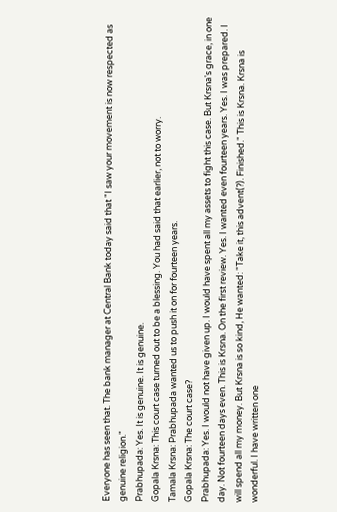Everyone has seen that. The bank manager at Central Bank today said that "I saw your movement is now respected as genuine religion."
Prabhupada: Yes. It is genuine. It is genuine.
Gopala Krsna: This court case turned out to be a blessing. You had said that earlier, not to worry.
Tamala Krsna: Prabhupada wanted us to push it on for fourteen years.
Gopala Krsna: The court case?
Prabhupada: Yes. I would not have given up. I would have spent all my assets to fight this case. But Krsna's grace, in one day. Not fourteen days even. This is Krsna. On the first review. Yes. I wanted even fourteen years. Yes. I was prepared. I will spend all my money. But Krsna is so kind, He wanted: "Take it, this advent(?). Finished." This is Krsna. Krsna is wonderful. I have written one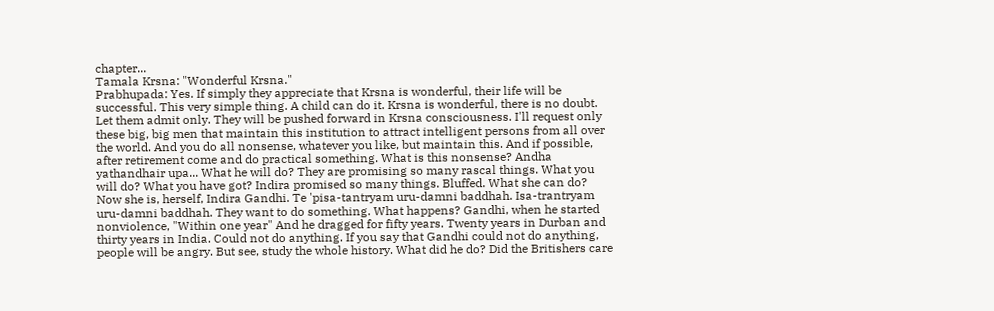chapter...
Tamala Krsna: "Wonderful Krsna."
Prabhupada: Yes. If simply they appreciate that Krsna is wonderful, their life will be successful. This very simple thing. A child can do it. Krsna is wonderful, there is no doubt. Let them admit only. They will be pushed forward in Krsna consciousness. I'll request only these big, big men that maintain this institution to attract intelligent persons from all over the world. And you do all nonsense, whatever you like, but maintain this. And if possible, after retirement come and do practical something. What is this nonsense? Andha yathandhair upa... What he will do? They are promising so many rascal things. What you will do? What you have got? Indira promised so many things. Bluffed. What she can do? Now she is, herself, Indira Gandhi. Te 'pisa-tantryam uru-damni baddhah. Isa-trantryam uru-damni baddhah. They want to do something. What happens? Gandhi, when he started nonviolence, "Within one year" And he dragged for fifty years. Twenty years in Durban and thirty years in India. Could not do anything. If you say that Gandhi could not do anything, people will be angry. But see, study the whole history. What did he do? Did the Britishers care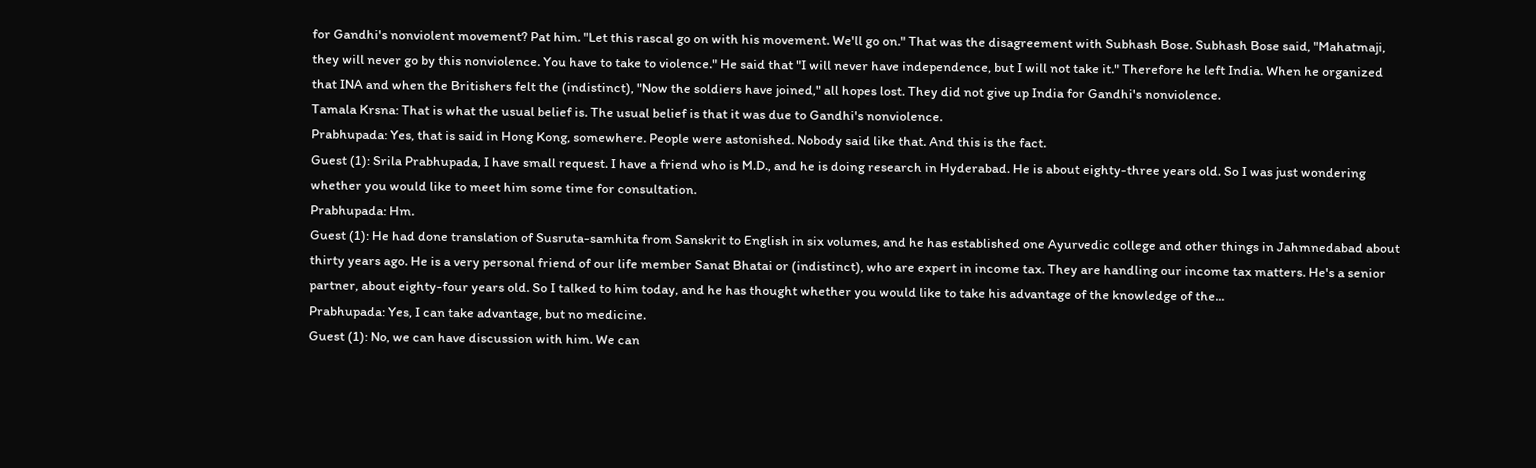for Gandhi's nonviolent movement? Pat him. "Let this rascal go on with his movement. We'll go on." That was the disagreement with Subhash Bose. Subhash Bose said, "Mahatmaji, they will never go by this nonviolence. You have to take to violence." He said that "I will never have independence, but I will not take it." Therefore he left India. When he organized that INA and when the Britishers felt the (indistinct), "Now the soldiers have joined," all hopes lost. They did not give up India for Gandhi's nonviolence.
Tamala Krsna: That is what the usual belief is. The usual belief is that it was due to Gandhi's nonviolence.
Prabhupada: Yes, that is said in Hong Kong, somewhere. People were astonished. Nobody said like that. And this is the fact.
Guest (1): Srila Prabhupada, I have small request. I have a friend who is M.D., and he is doing research in Hyderabad. He is about eighty-three years old. So I was just wondering whether you would like to meet him some time for consultation.
Prabhupada: Hm.
Guest (1): He had done translation of Susruta-samhita from Sanskrit to English in six volumes, and he has established one Ayurvedic college and other things in Jahmnedabad about thirty years ago. He is a very personal friend of our life member Sanat Bhatai or (indistinct), who are expert in income tax. They are handling our income tax matters. He's a senior partner, about eighty-four years old. So I talked to him today, and he has thought whether you would like to take his advantage of the knowledge of the...
Prabhupada: Yes, I can take advantage, but no medicine.
Guest (1): No, we can have discussion with him. We can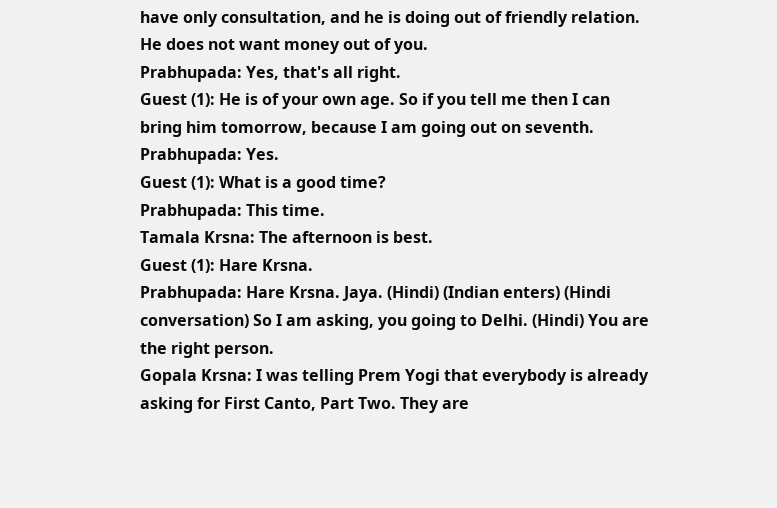have only consultation, and he is doing out of friendly relation. He does not want money out of you.
Prabhupada: Yes, that's all right.
Guest (1): He is of your own age. So if you tell me then I can bring him tomorrow, because I am going out on seventh.
Prabhupada: Yes.
Guest (1): What is a good time?
Prabhupada: This time.
Tamala Krsna: The afternoon is best.
Guest (1): Hare Krsna.
Prabhupada: Hare Krsna. Jaya. (Hindi) (Indian enters) (Hindi conversation) So I am asking, you going to Delhi. (Hindi) You are the right person.
Gopala Krsna: I was telling Prem Yogi that everybody is already asking for First Canto, Part Two. They are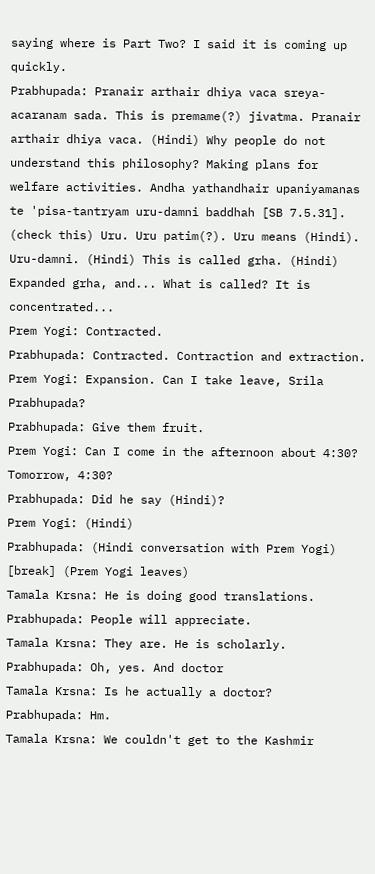saying where is Part Two? I said it is coming up quickly.
Prabhupada: Pranair arthair dhiya vaca sreya-acaranam sada. This is premame(?) jivatma. Pranair arthair dhiya vaca. (Hindi) Why people do not understand this philosophy? Making plans for welfare activities. Andha yathandhair upaniyamanas te 'pisa-tantryam uru-damni baddhah [SB 7.5.31]. (check this) Uru. Uru patim(?). Uru means (Hindi). Uru-damni. (Hindi) This is called grha. (Hindi) Expanded grha, and... What is called? It is concentrated...
Prem Yogi: Contracted.
Prabhupada: Contracted. Contraction and extraction.
Prem Yogi: Expansion. Can I take leave, Srila Prabhupada?
Prabhupada: Give them fruit.
Prem Yogi: Can I come in the afternoon about 4:30? Tomorrow, 4:30?
Prabhupada: Did he say (Hindi)?
Prem Yogi: (Hindi)
Prabhupada: (Hindi conversation with Prem Yogi) [break] (Prem Yogi leaves)
Tamala Krsna: He is doing good translations.
Prabhupada: People will appreciate.
Tamala Krsna: They are. He is scholarly.
Prabhupada: Oh, yes. And doctor
Tamala Krsna: Is he actually a doctor?
Prabhupada: Hm.
Tamala Krsna: We couldn't get to the Kashmir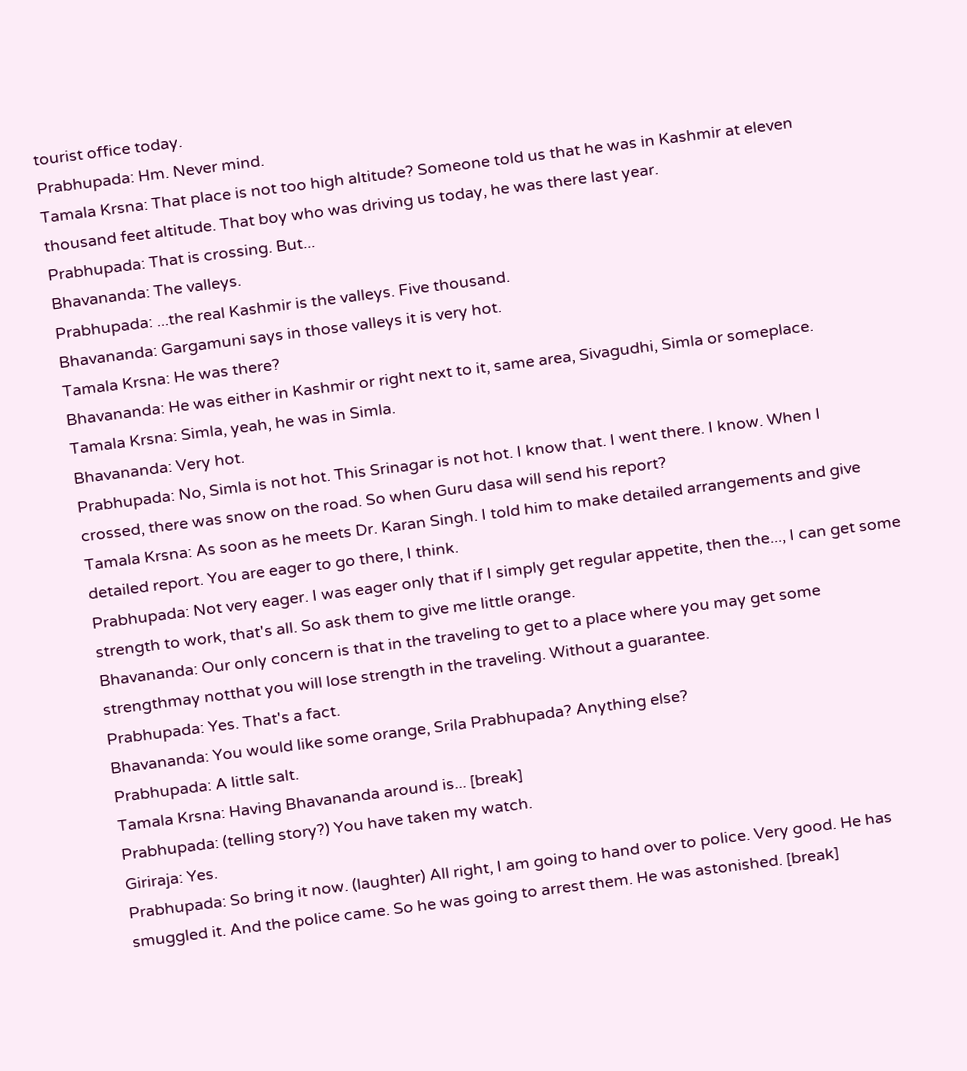tourist office today.
Prabhupada: Hm. Never mind.
Tamala Krsna: That place is not too high altitude? Someone told us that he was in Kashmir at eleven thousand feet altitude. That boy who was driving us today, he was there last year.
Prabhupada: That is crossing. But...
Bhavananda: The valleys.
Prabhupada: ...the real Kashmir is the valleys. Five thousand.
Bhavananda: Gargamuni says in those valleys it is very hot.
Tamala Krsna: He was there?
Bhavananda: He was either in Kashmir or right next to it, same area, Sivagudhi, Simla or someplace.
Tamala Krsna: Simla, yeah, he was in Simla.
Bhavananda: Very hot.
Prabhupada: No, Simla is not hot. This Srinagar is not hot. I know that. I went there. I know. When I crossed, there was snow on the road. So when Guru dasa will send his report?
Tamala Krsna: As soon as he meets Dr. Karan Singh. I told him to make detailed arrangements and give detailed report. You are eager to go there, I think.
Prabhupada: Not very eager. I was eager only that if I simply get regular appetite, then the..., I can get some strength to work, that's all. So ask them to give me little orange.
Bhavananda: Our only concern is that in the traveling to get to a place where you may get some strengthmay notthat you will lose strength in the traveling. Without a guarantee.
Prabhupada: Yes. That's a fact.
Bhavananda: You would like some orange, Srila Prabhupada? Anything else?
Prabhupada: A little salt.
Tamala Krsna: Having Bhavananda around is... [break]
Prabhupada: (telling story?) You have taken my watch.
Giriraja: Yes.
Prabhupada: So bring it now. (laughter) All right, I am going to hand over to police. Very good. He has smuggled it. And the police came. So he was going to arrest them. He was astonished. [break]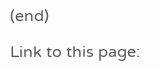(end)

Link to this page: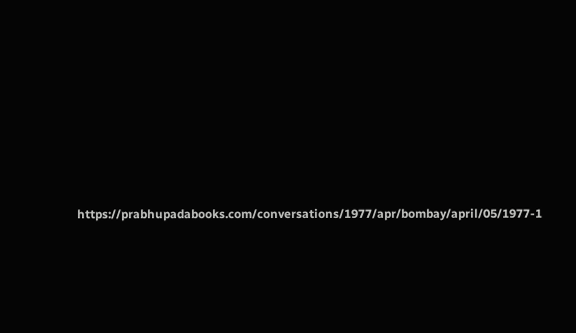https://prabhupadabooks.com/conversations/1977/apr/bombay/april/05/1977-1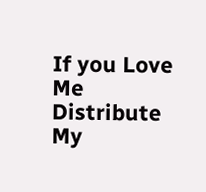If you Love Me Distribute My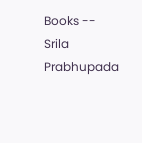Books -- Srila Prabhupada